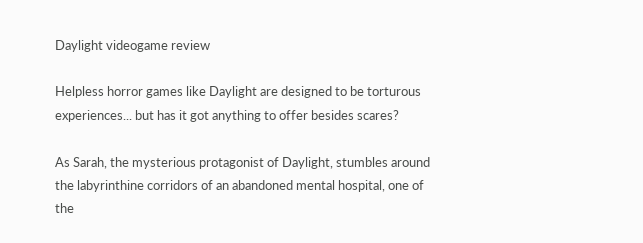Daylight videogame review

Helpless horror games like Daylight are designed to be torturous experiences... but has it got anything to offer besides scares?

As Sarah, the mysterious protagonist of Daylight, stumbles around the labyrinthine corridors of an abandoned mental hospital, one of the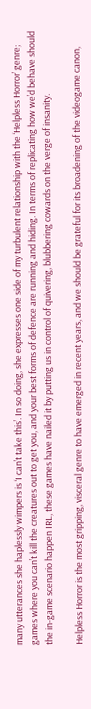many utterances she haplessly wimpers is ‘I can’t take this’. In so doing, she expresses one side of my turbulent relationship with the ‘Helpless Horror’ genre; games where you can’t kill the creatures out to get you, and your best forms of defence are running and hiding. In terms of replicating how we’d behave should the in-game scenario happen IRL, these games have nailed it by putting us in control of quivering, blubbering cowards on the verge of insanity.

Helpless Horror is the most gripping, visceral genre to have emerged in recent years, and we should be grateful for its broadening of the videogame canon,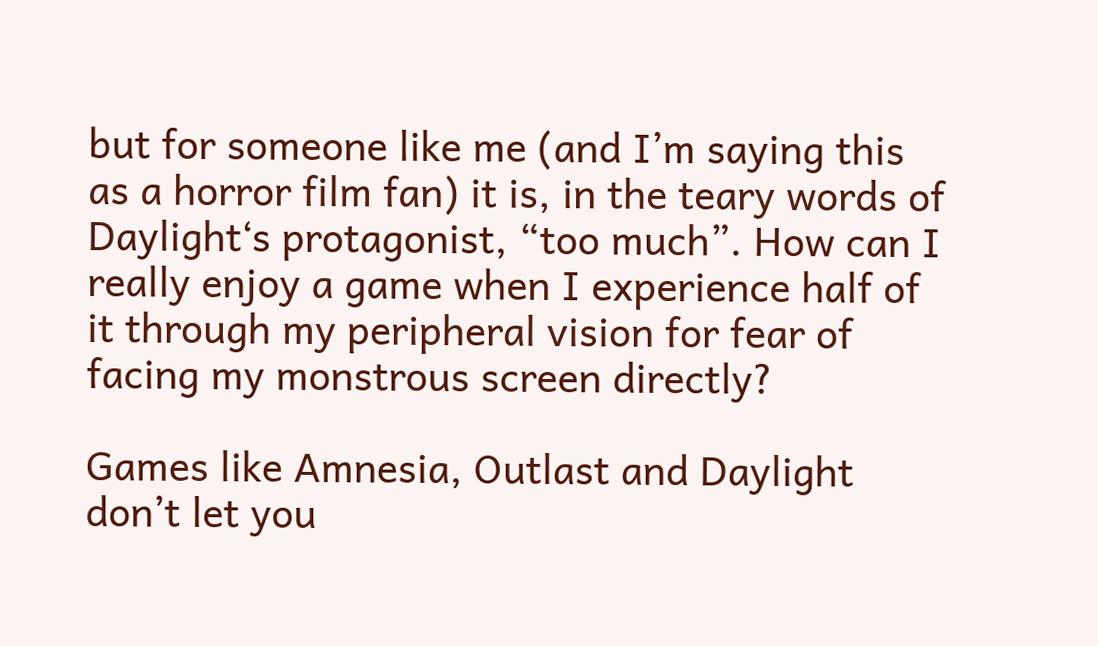but for someone like me (and I’m saying this as a horror film fan) it is, in the teary words of Daylight‘s protagonist, “too much”. How can I really enjoy a game when I experience half of it through my peripheral vision for fear of facing my monstrous screen directly?

Games like Amnesia, Outlast and Daylight don’t let you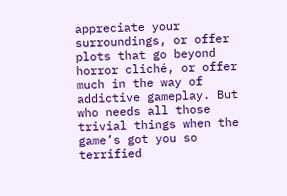appreciate your surroundings, or offer plots that go beyond horror cliché, or offer much in the way of addictive gameplay. But who needs all those trivial things when the game’s got you so terrified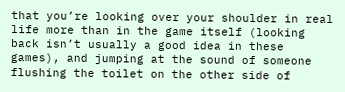that you’re looking over your shoulder in real life more than in the game itself (looking back isn’t usually a good idea in these games), and jumping at the sound of someone flushing the toilet on the other side of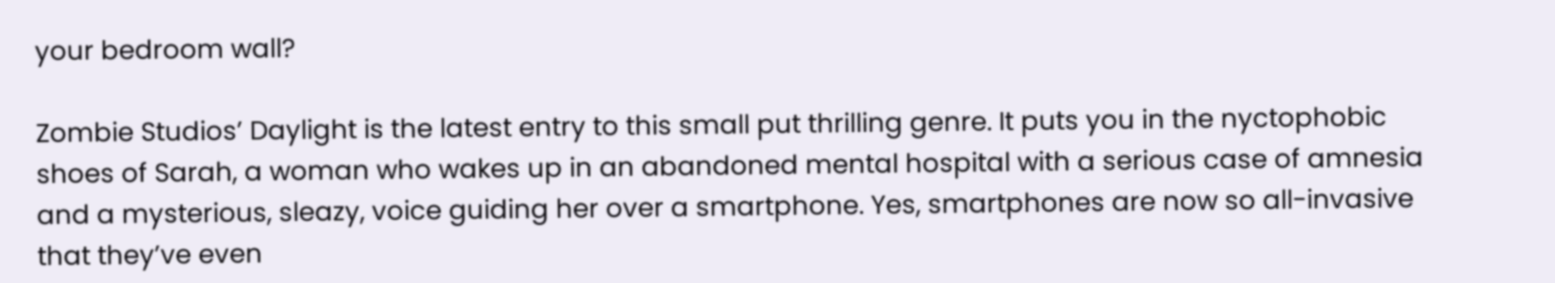your bedroom wall?

Zombie Studios’ Daylight is the latest entry to this small put thrilling genre. It puts you in the nyctophobic shoes of Sarah, a woman who wakes up in an abandoned mental hospital with a serious case of amnesia and a mysterious, sleazy, voice guiding her over a smartphone. Yes, smartphones are now so all-invasive that they’ve even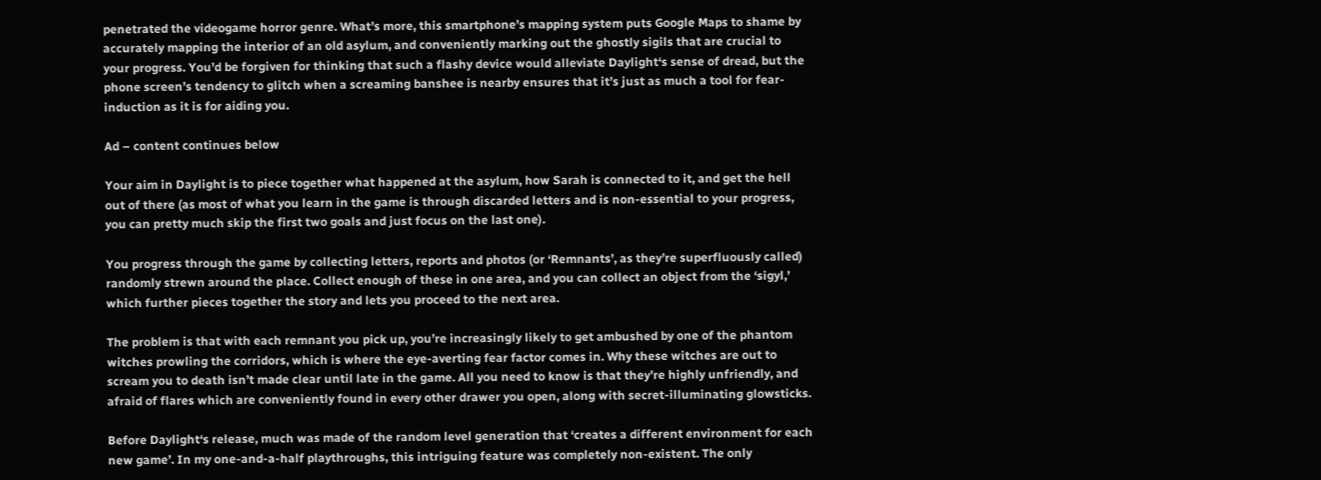penetrated the videogame horror genre. What’s more, this smartphone’s mapping system puts Google Maps to shame by accurately mapping the interior of an old asylum, and conveniently marking out the ghostly sigils that are crucial to your progress. You’d be forgiven for thinking that such a flashy device would alleviate Daylight‘s sense of dread, but the phone screen’s tendency to glitch when a screaming banshee is nearby ensures that it’s just as much a tool for fear-induction as it is for aiding you.

Ad – content continues below

Your aim in Daylight is to piece together what happened at the asylum, how Sarah is connected to it, and get the hell out of there (as most of what you learn in the game is through discarded letters and is non-essential to your progress, you can pretty much skip the first two goals and just focus on the last one).

You progress through the game by collecting letters, reports and photos (or ‘Remnants’, as they’re superfluously called) randomly strewn around the place. Collect enough of these in one area, and you can collect an object from the ‘sigyl,’ which further pieces together the story and lets you proceed to the next area.

The problem is that with each remnant you pick up, you’re increasingly likely to get ambushed by one of the phantom witches prowling the corridors, which is where the eye-averting fear factor comes in. Why these witches are out to scream you to death isn’t made clear until late in the game. All you need to know is that they’re highly unfriendly, and afraid of flares which are conveniently found in every other drawer you open, along with secret-illuminating glowsticks.

Before Daylight‘s release, much was made of the random level generation that ‘creates a different environment for each new game’. In my one-and-a-half playthroughs, this intriguing feature was completely non-existent. The only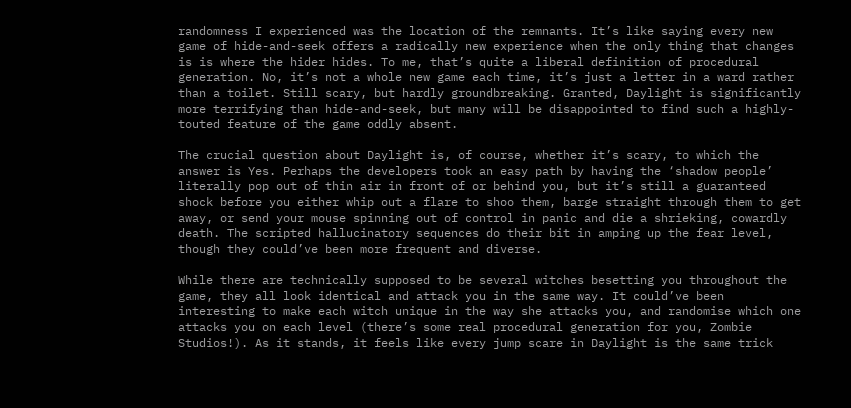randomness I experienced was the location of the remnants. It’s like saying every new game of hide-and-seek offers a radically new experience when the only thing that changes is is where the hider hides. To me, that’s quite a liberal definition of procedural generation. No, it’s not a whole new game each time, it’s just a letter in a ward rather than a toilet. Still scary, but hardly groundbreaking. Granted, Daylight is significantly more terrifying than hide-and-seek, but many will be disappointed to find such a highly-touted feature of the game oddly absent.

The crucial question about Daylight is, of course, whether it’s scary, to which the answer is Yes. Perhaps the developers took an easy path by having the ‘shadow people’ literally pop out of thin air in front of or behind you, but it’s still a guaranteed shock before you either whip out a flare to shoo them, barge straight through them to get away, or send your mouse spinning out of control in panic and die a shrieking, cowardly death. The scripted hallucinatory sequences do their bit in amping up the fear level, though they could’ve been more frequent and diverse.

While there are technically supposed to be several witches besetting you throughout the game, they all look identical and attack you in the same way. It could’ve been interesting to make each witch unique in the way she attacks you, and randomise which one attacks you on each level (there’s some real procedural generation for you, Zombie Studios!). As it stands, it feels like every jump scare in Daylight is the same trick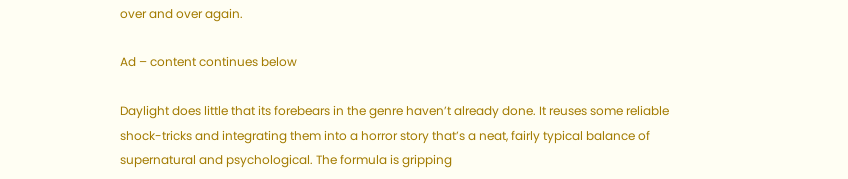over and over again.

Ad – content continues below

Daylight does little that its forebears in the genre haven’t already done. It reuses some reliable shock-tricks and integrating them into a horror story that’s a neat, fairly typical balance of supernatural and psychological. The formula is gripping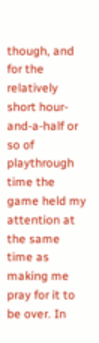though, and for the relatively short hour-and-a-half or so of playthrough time the game held my attention at the same time as making me pray for it to be over. In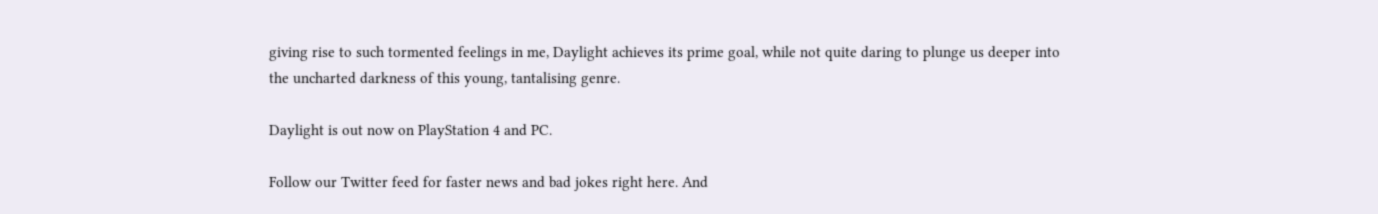giving rise to such tormented feelings in me, Daylight achieves its prime goal, while not quite daring to plunge us deeper into the uncharted darkness of this young, tantalising genre.

Daylight is out now on PlayStation 4 and PC.

Follow our Twitter feed for faster news and bad jokes right here. And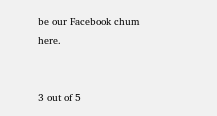be our Facebook chum here.


3 out of 5